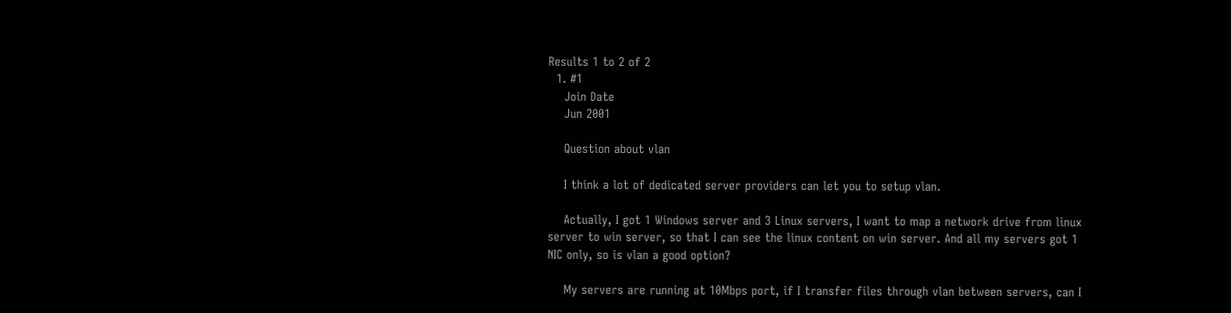Results 1 to 2 of 2
  1. #1
    Join Date
    Jun 2001

    Question about vlan

    I think a lot of dedicated server providers can let you to setup vlan.

    Actually, I got 1 Windows server and 3 Linux servers, I want to map a network drive from linux server to win server, so that I can see the linux content on win server. And all my servers got 1 NIC only, so is vlan a good option?

    My servers are running at 10Mbps port, if I transfer files through vlan between servers, can I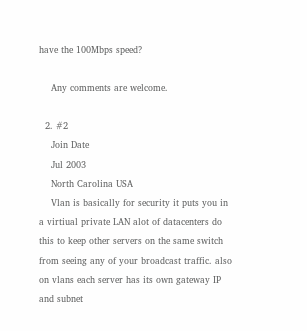have the 100Mbps speed?

    Any comments are welcome.

  2. #2
    Join Date
    Jul 2003
    North Carolina USA
    Vlan is basically for security it puts you in a virtiual private LAN alot of datacenters do this to keep other servers on the same switch from seeing any of your broadcast traffic. also on vlans each server has its own gateway IP and subnet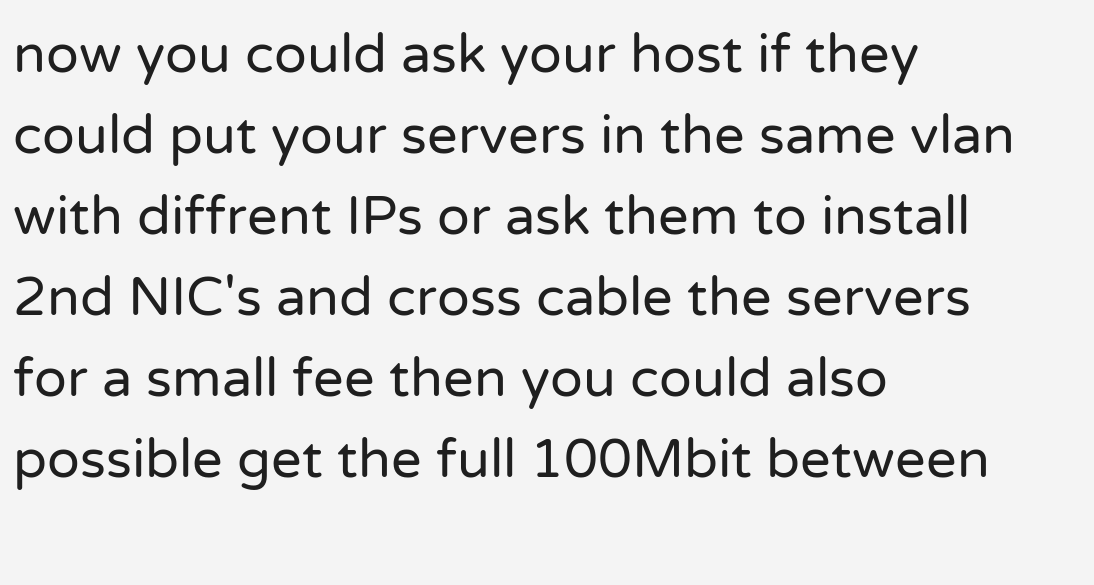now you could ask your host if they could put your servers in the same vlan with diffrent IPs or ask them to install 2nd NIC's and cross cable the servers for a small fee then you could also possible get the full 100Mbit between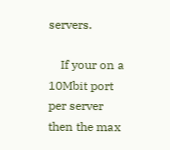servers.

    If your on a 10Mbit port per server then the max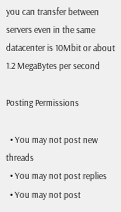you can transfer between servers even in the same datacenter is 10Mbit or about 1.2 MegaBytes per second

Posting Permissions

  • You may not post new threads
  • You may not post replies
  • You may not post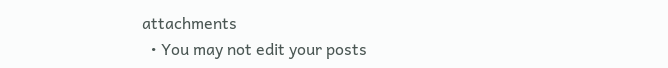attachments
  • You may not edit your posts